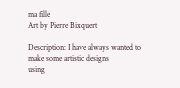ma fille
Art by Pierre Bixquert

Description: I have always wanted to make some artistic designs
using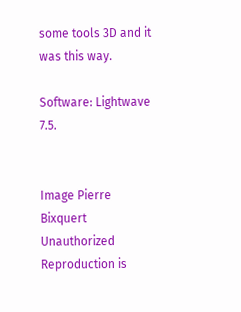some tools 3D and it was this way.

Software: Lightwave 7.5.


Image Pierre Bixquert
Unauthorized Reproduction is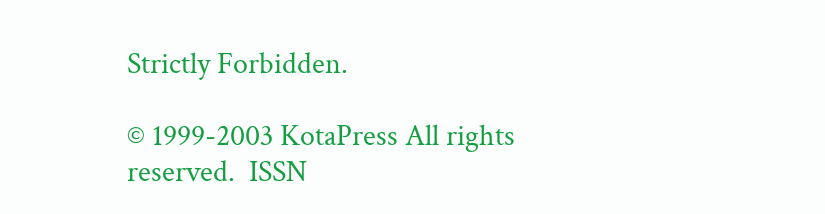Strictly Forbidden.

© 1999-2003 KotaPress All rights reserved.  ISSN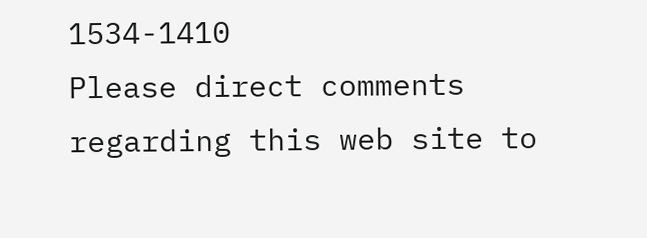1534-1410
Please direct comments regarding this web site to